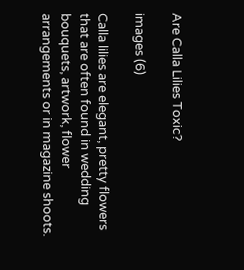Are Calla Lilies Toxic?

images (6)

Calla lilies are elegant, pretty flowers that are often found in wedding bouquets, artwork, flower arrangements or in magazine shoots.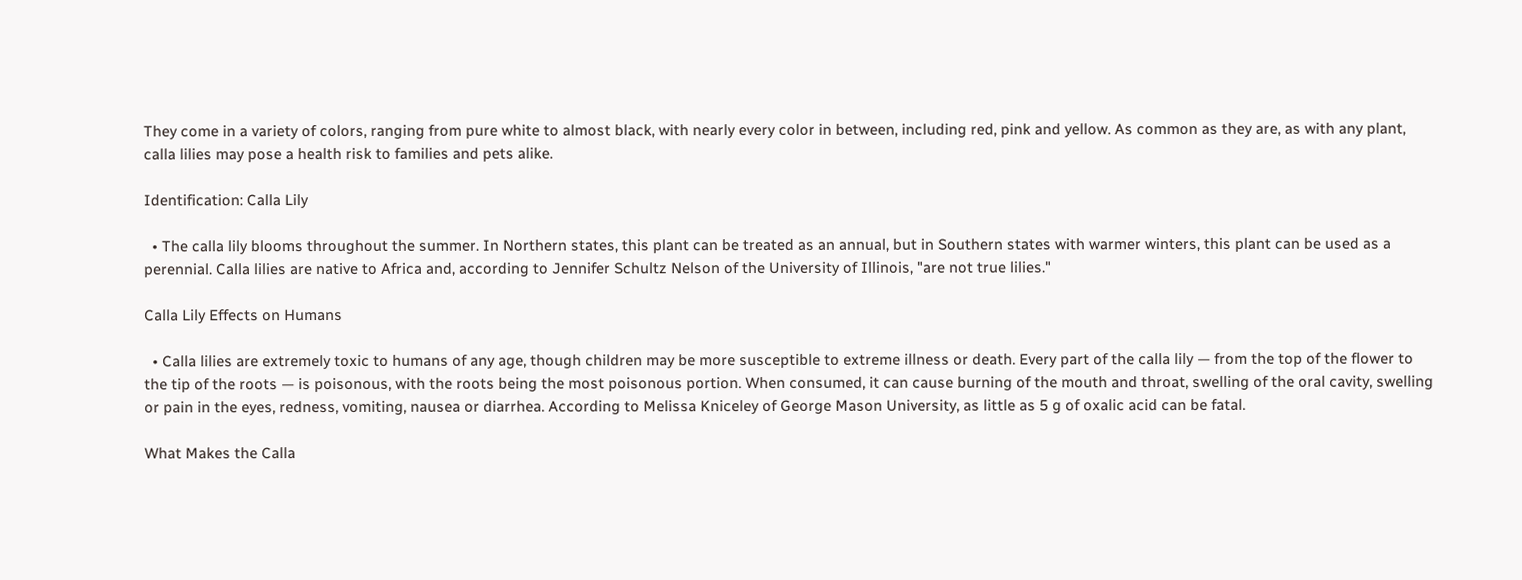They come in a variety of colors, ranging from pure white to almost black, with nearly every color in between, including red, pink and yellow. As common as they are, as with any plant, calla lilies may pose a health risk to families and pets alike.

Identification: Calla Lily

  • The calla lily blooms throughout the summer. In Northern states, this plant can be treated as an annual, but in Southern states with warmer winters, this plant can be used as a perennial. Calla lilies are native to Africa and, according to Jennifer Schultz Nelson of the University of Illinois, "are not true lilies."

Calla Lily Effects on Humans

  • Calla lilies are extremely toxic to humans of any age, though children may be more susceptible to extreme illness or death. Every part of the calla lily — from the top of the flower to the tip of the roots — is poisonous, with the roots being the most poisonous portion. When consumed, it can cause burning of the mouth and throat, swelling of the oral cavity, swelling or pain in the eyes, redness, vomiting, nausea or diarrhea. According to Melissa Kniceley of George Mason University, as little as 5 g of oxalic acid can be fatal.

What Makes the Calla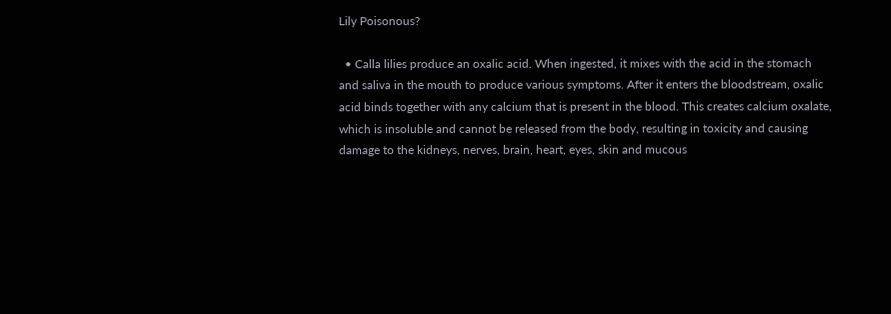Lily Poisonous?

  • Calla lilies produce an oxalic acid. When ingested, it mixes with the acid in the stomach and saliva in the mouth to produce various symptoms. After it enters the bloodstream, oxalic acid binds together with any calcium that is present in the blood. This creates calcium oxalate, which is insoluble and cannot be released from the body, resulting in toxicity and causing damage to the kidneys, nerves, brain, heart, eyes, skin and mucous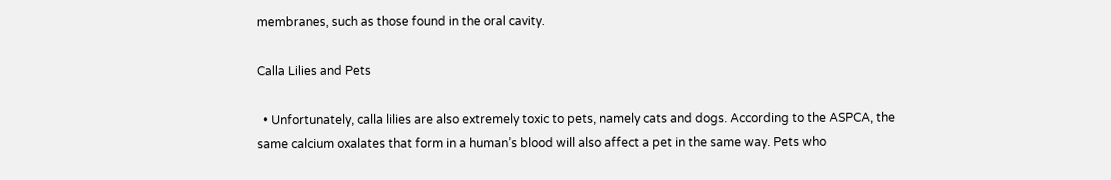membranes, such as those found in the oral cavity.

Calla Lilies and Pets

  • Unfortunately, calla lilies are also extremely toxic to pets, namely cats and dogs. According to the ASPCA, the same calcium oxalates that form in a human’s blood will also affect a pet in the same way. Pets who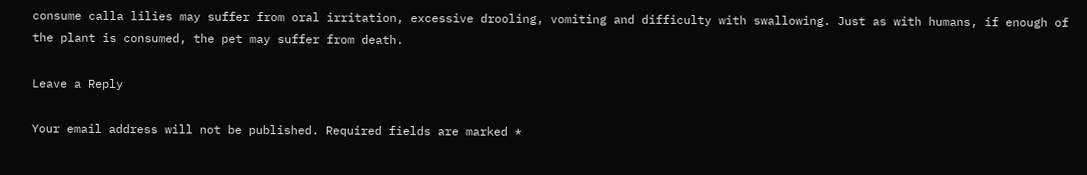consume calla lilies may suffer from oral irritation, excessive drooling, vomiting and difficulty with swallowing. Just as with humans, if enough of the plant is consumed, the pet may suffer from death.

Leave a Reply

Your email address will not be published. Required fields are marked *